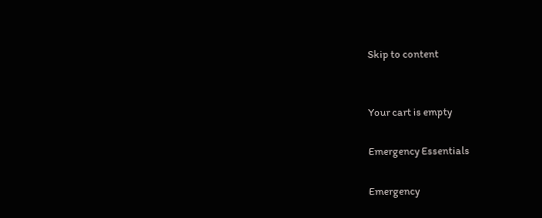Skip to content


Your cart is empty

Emergency Essentials

Emergency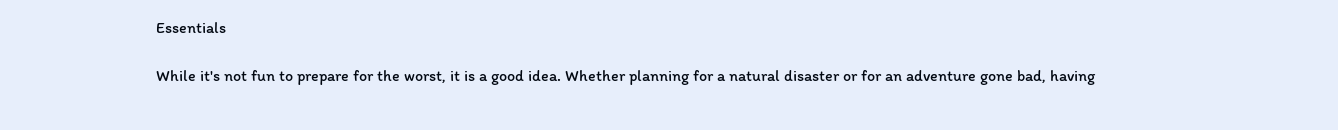Essentials

While it's not fun to prepare for the worst, it is a good idea. Whether planning for a natural disaster or for an adventure gone bad, having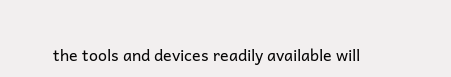the tools and devices readily available will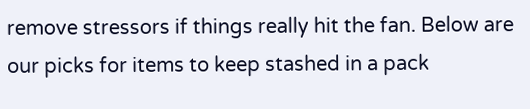remove stressors if things really hit the fan. Below are our picks for items to keep stashed in a pack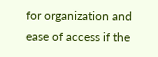for organization and ease of access if the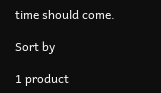time should come.

Sort by

1 product